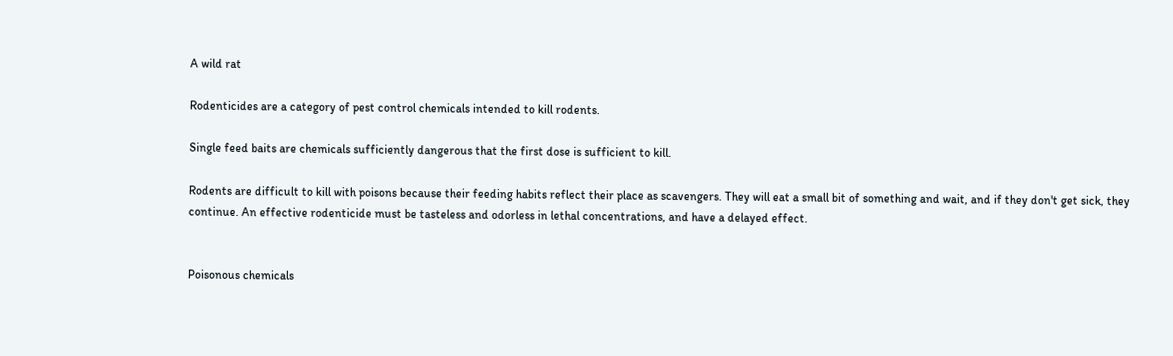A wild rat

Rodenticides are a category of pest control chemicals intended to kill rodents.

Single feed baits are chemicals sufficiently dangerous that the first dose is sufficient to kill.

Rodents are difficult to kill with poisons because their feeding habits reflect their place as scavengers. They will eat a small bit of something and wait, and if they don't get sick, they continue. An effective rodenticide must be tasteless and odorless in lethal concentrations, and have a delayed effect.


Poisonous chemicals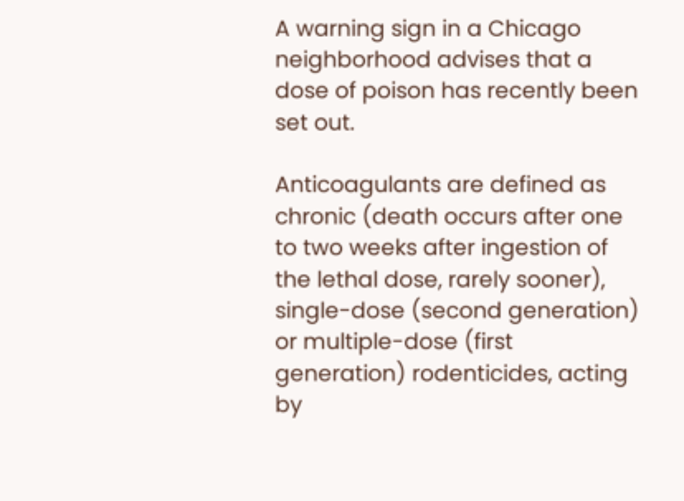A warning sign in a Chicago neighborhood advises that a dose of poison has recently been set out.

Anticoagulants are defined as chronic (death occurs after one to two weeks after ingestion of the lethal dose, rarely sooner), single-dose (second generation) or multiple-dose (first generation) rodenticides, acting by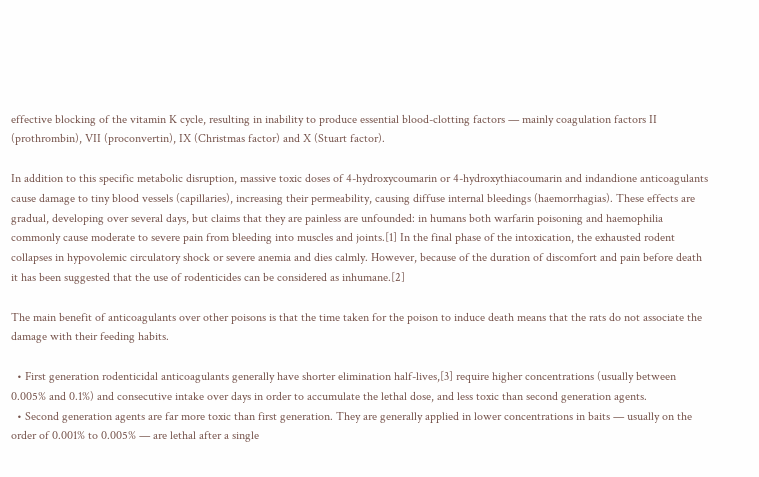effective blocking of the vitamin K cycle, resulting in inability to produce essential blood-clotting factors — mainly coagulation factors II (prothrombin), VII (proconvertin), IX (Christmas factor) and X (Stuart factor).

In addition to this specific metabolic disruption, massive toxic doses of 4-hydroxycoumarin or 4-hydroxythiacoumarin and indandione anticoagulants cause damage to tiny blood vessels (capillaries), increasing their permeability, causing diffuse internal bleedings (haemorrhagias). These effects are gradual, developing over several days, but claims that they are painless are unfounded: in humans both warfarin poisoning and haemophilia commonly cause moderate to severe pain from bleeding into muscles and joints.[1] In the final phase of the intoxication, the exhausted rodent collapses in hypovolemic circulatory shock or severe anemia and dies calmly. However, because of the duration of discomfort and pain before death it has been suggested that the use of rodenticides can be considered as inhumane.[2]

The main benefit of anticoagulants over other poisons is that the time taken for the poison to induce death means that the rats do not associate the damage with their feeding habits.

  • First generation rodenticidal anticoagulants generally have shorter elimination half-lives,[3] require higher concentrations (usually between 0.005% and 0.1%) and consecutive intake over days in order to accumulate the lethal dose, and less toxic than second generation agents.
  • Second generation agents are far more toxic than first generation. They are generally applied in lower concentrations in baits — usually on the order of 0.001% to 0.005% — are lethal after a single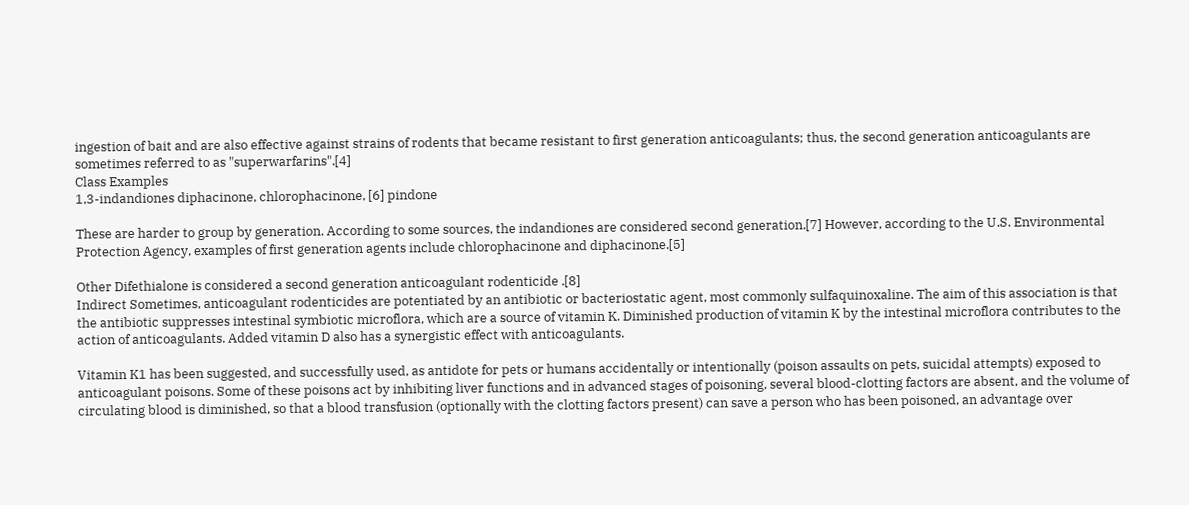ingestion of bait and are also effective against strains of rodents that became resistant to first generation anticoagulants; thus, the second generation anticoagulants are sometimes referred to as "superwarfarins".[4]
Class Examples
1,3-indandiones diphacinone, chlorophacinone, [6] pindone

These are harder to group by generation. According to some sources, the indandiones are considered second generation.[7] However, according to the U.S. Environmental Protection Agency, examples of first generation agents include chlorophacinone and diphacinone.[5]

Other Difethialone is considered a second generation anticoagulant rodenticide .[8]
Indirect Sometimes, anticoagulant rodenticides are potentiated by an antibiotic or bacteriostatic agent, most commonly sulfaquinoxaline. The aim of this association is that the antibiotic suppresses intestinal symbiotic microflora, which are a source of vitamin K. Diminished production of vitamin K by the intestinal microflora contributes to the action of anticoagulants. Added vitamin D also has a synergistic effect with anticoagulants.

Vitamin K1 has been suggested, and successfully used, as antidote for pets or humans accidentally or intentionally (poison assaults on pets, suicidal attempts) exposed to anticoagulant poisons. Some of these poisons act by inhibiting liver functions and in advanced stages of poisoning, several blood-clotting factors are absent, and the volume of circulating blood is diminished, so that a blood transfusion (optionally with the clotting factors present) can save a person who has been poisoned, an advantage over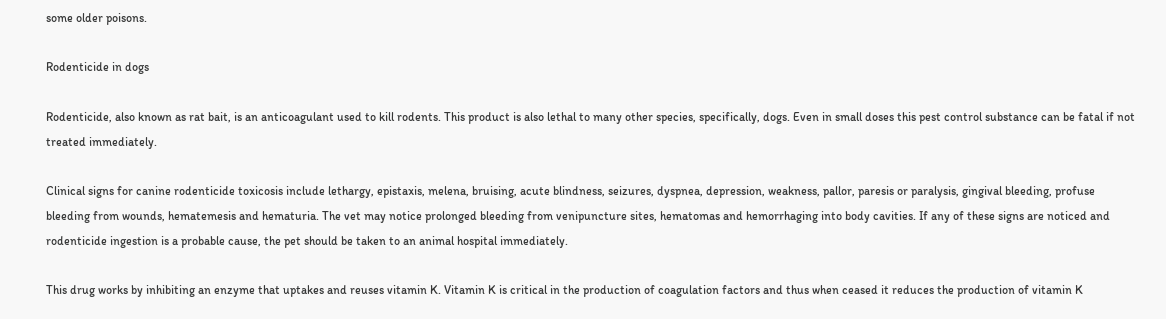some older poisons.

Rodenticide in dogs

Rodenticide, also known as rat bait, is an anticoagulant used to kill rodents. This product is also lethal to many other species, specifically, dogs. Even in small doses this pest control substance can be fatal if not treated immediately.

Clinical signs for canine rodenticide toxicosis include lethargy, epistaxis, melena, bruising, acute blindness, seizures, dyspnea, depression, weakness, pallor, paresis or paralysis, gingival bleeding, profuse bleeding from wounds, hematemesis and hematuria. The vet may notice prolonged bleeding from venipuncture sites, hematomas and hemorrhaging into body cavities. If any of these signs are noticed and rodenticide ingestion is a probable cause, the pet should be taken to an animal hospital immediately.

This drug works by inhibiting an enzyme that uptakes and reuses vitamin K. Vitamin K is critical in the production of coagulation factors and thus when ceased it reduces the production of vitamin K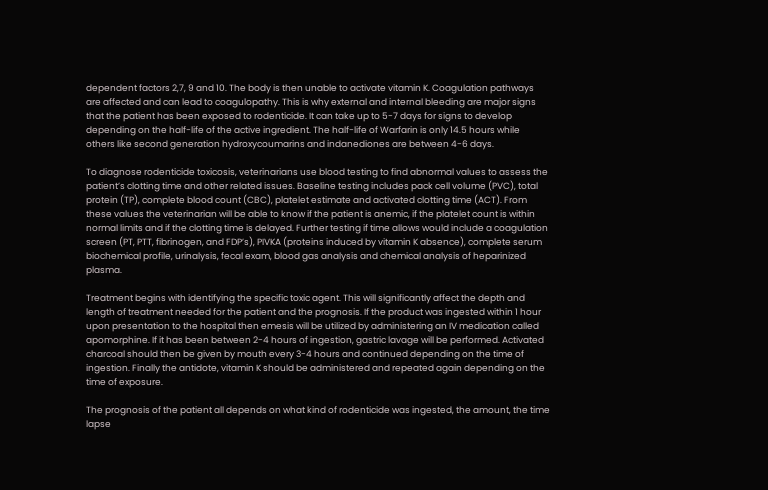dependent factors 2,7, 9 and 10. The body is then unable to activate vitamin K. Coagulation pathways are affected and can lead to coagulopathy. This is why external and internal bleeding are major signs that the patient has been exposed to rodenticide. It can take up to 5-7 days for signs to develop depending on the half-life of the active ingredient. The half-life of Warfarin is only 14.5 hours while others like second generation hydroxycoumarins and indanediones are between 4-6 days.

To diagnose rodenticide toxicosis, veterinarians use blood testing to find abnormal values to assess the patient’s clotting time and other related issues. Baseline testing includes pack cell volume (PVC), total protein (TP), complete blood count (CBC), platelet estimate and activated clotting time (ACT). From these values the veterinarian will be able to know if the patient is anemic, if the platelet count is within normal limits and if the clotting time is delayed. Further testing if time allows would include a coagulation screen (PT, PTT, fibrinogen, and FDP’s), PIVKA (proteins induced by vitamin K absence), complete serum biochemical profile, urinalysis, fecal exam, blood gas analysis and chemical analysis of heparinized plasma.

Treatment begins with identifying the specific toxic agent. This will significantly affect the depth and length of treatment needed for the patient and the prognosis. If the product was ingested within 1 hour upon presentation to the hospital then emesis will be utilized by administering an IV medication called apomorphine. If it has been between 2-4 hours of ingestion, gastric lavage will be performed. Activated charcoal should then be given by mouth every 3-4 hours and continued depending on the time of ingestion. Finally the antidote, vitamin K should be administered and repeated again depending on the time of exposure.

The prognosis of the patient all depends on what kind of rodenticide was ingested, the amount, the time lapse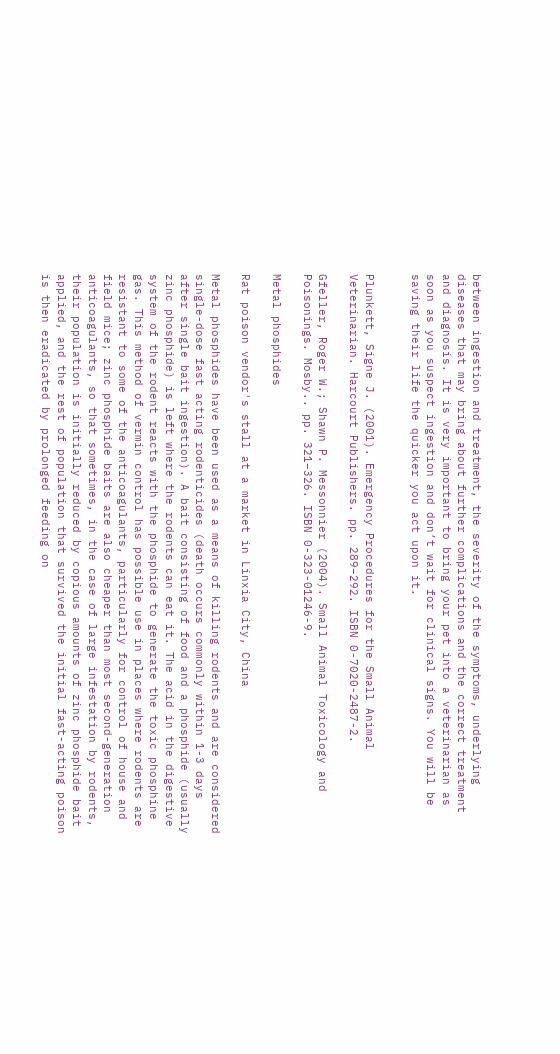between ingestion and treatment, the severity of the symptoms, underlying diseases that may bring about further complications and the correct treatment and diagnosis. It is very important to bring your pet into a veterinarian as soon as you suspect ingestion and don’t wait for clinical signs. You will be saving their life the quicker you act upon it.


Plunkett, Signe J. (2001). Emergency Procedures for the Small Animal Veterinarian. Harcourt Publishers. pp. 289–292. ISBN 0-7020-2487-2.

Gfeller, Roger W.; Shawn P. Messonnier (2004). Small Animal Toxicology and Poisonings. Mosby.. pp. 321–326. ISBN 0-323-01246-9.

Metal phosphides

Rat poison vendor's stall at a market in Linxia City, China

Metal phosphides have been used as a means of killing rodents and are considered single-dose fast acting rodenticides (death occurs commonly within 1-3 days after single bait ingestion). A bait consisting of food and a phosphide (usually zinc phosphide) is left where the rodents can eat it. The acid in the digestive system of the rodent reacts with the phosphide to generate the toxic phosphine gas. This method of vermin control has possible use in places where rodents are resistant to some of the anticoagulants, particularly for control of house and field mice; zinc phosphide baits are also cheaper than most second-generation anticoagulants, so that sometimes, in the case of large infestation by rodents, their population is initially reduced by copious amounts of zinc phosphide bait applied, and the rest of population that survived the initial fast-acting poison is then eradicated by prolonged feeding on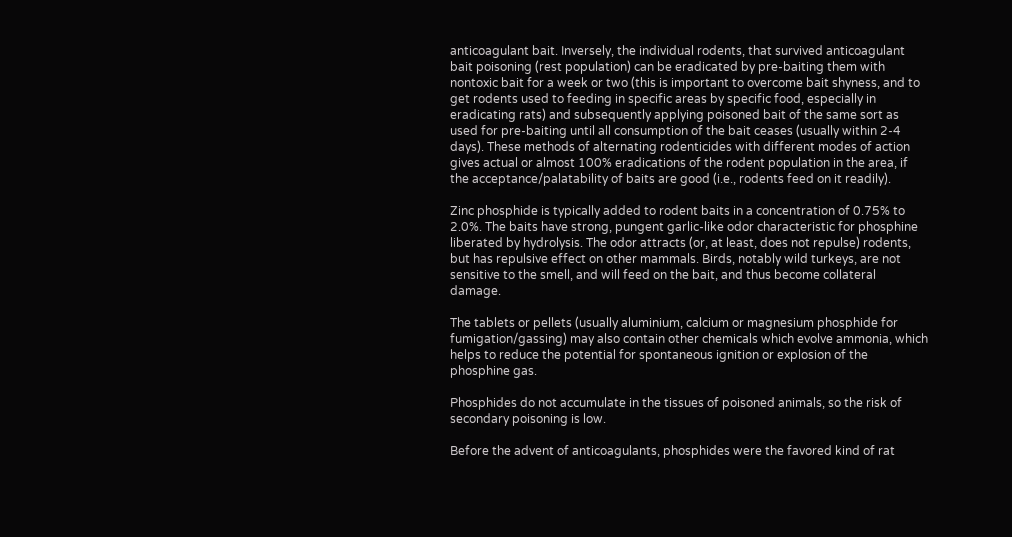anticoagulant bait. Inversely, the individual rodents, that survived anticoagulant bait poisoning (rest population) can be eradicated by pre-baiting them with nontoxic bait for a week or two (this is important to overcome bait shyness, and to get rodents used to feeding in specific areas by specific food, especially in eradicating rats) and subsequently applying poisoned bait of the same sort as used for pre-baiting until all consumption of the bait ceases (usually within 2-4 days). These methods of alternating rodenticides with different modes of action gives actual or almost 100% eradications of the rodent population in the area, if the acceptance/palatability of baits are good (i.e., rodents feed on it readily).

Zinc phosphide is typically added to rodent baits in a concentration of 0.75% to 2.0%. The baits have strong, pungent garlic-like odor characteristic for phosphine liberated by hydrolysis. The odor attracts (or, at least, does not repulse) rodents, but has repulsive effect on other mammals. Birds, notably wild turkeys, are not sensitive to the smell, and will feed on the bait, and thus become collateral damage.

The tablets or pellets (usually aluminium, calcium or magnesium phosphide for fumigation/gassing) may also contain other chemicals which evolve ammonia, which helps to reduce the potential for spontaneous ignition or explosion of the phosphine gas.

Phosphides do not accumulate in the tissues of poisoned animals, so the risk of secondary poisoning is low.

Before the advent of anticoagulants, phosphides were the favored kind of rat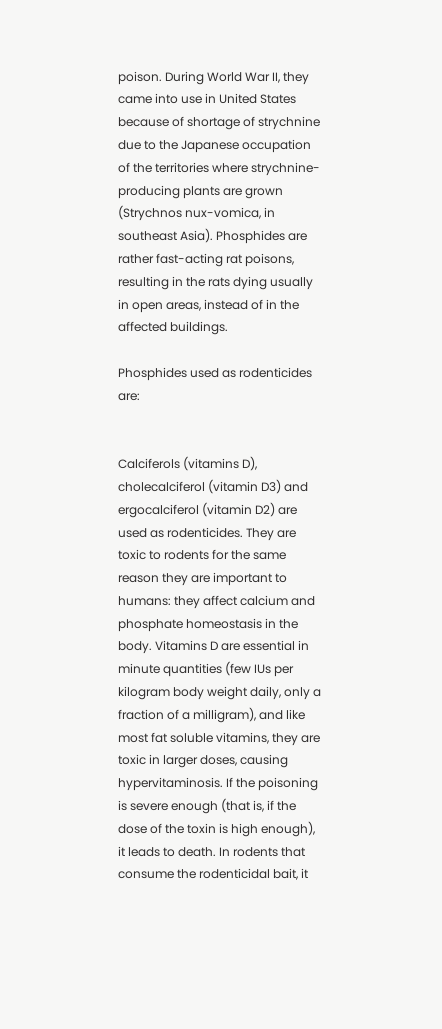poison. During World War II, they came into use in United States because of shortage of strychnine due to the Japanese occupation of the territories where strychnine-producing plants are grown (Strychnos nux-vomica, in southeast Asia). Phosphides are rather fast-acting rat poisons, resulting in the rats dying usually in open areas, instead of in the affected buildings.

Phosphides used as rodenticides are:


Calciferols (vitamins D), cholecalciferol (vitamin D3) and ergocalciferol (vitamin D2) are used as rodenticides. They are toxic to rodents for the same reason they are important to humans: they affect calcium and phosphate homeostasis in the body. Vitamins D are essential in minute quantities (few IUs per kilogram body weight daily, only a fraction of a milligram), and like most fat soluble vitamins, they are toxic in larger doses, causing hypervitaminosis. If the poisoning is severe enough (that is, if the dose of the toxin is high enough), it leads to death. In rodents that consume the rodenticidal bait, it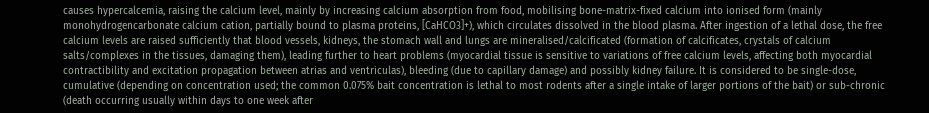causes hypercalcemia, raising the calcium level, mainly by increasing calcium absorption from food, mobilising bone-matrix-fixed calcium into ionised form (mainly monohydrogencarbonate calcium cation, partially bound to plasma proteins, [CaHCO3]+), which circulates dissolved in the blood plasma. After ingestion of a lethal dose, the free calcium levels are raised sufficiently that blood vessels, kidneys, the stomach wall and lungs are mineralised/calcificated (formation of calcificates, crystals of calcium salts/complexes in the tissues, damaging them), leading further to heart problems (myocardial tissue is sensitive to variations of free calcium levels, affecting both myocardial contractibility and excitation propagation between atrias and ventriculas), bleeding (due to capillary damage) and possibly kidney failure. It is considered to be single-dose, cumulative (depending on concentration used; the common 0.075% bait concentration is lethal to most rodents after a single intake of larger portions of the bait) or sub-chronic (death occurring usually within days to one week after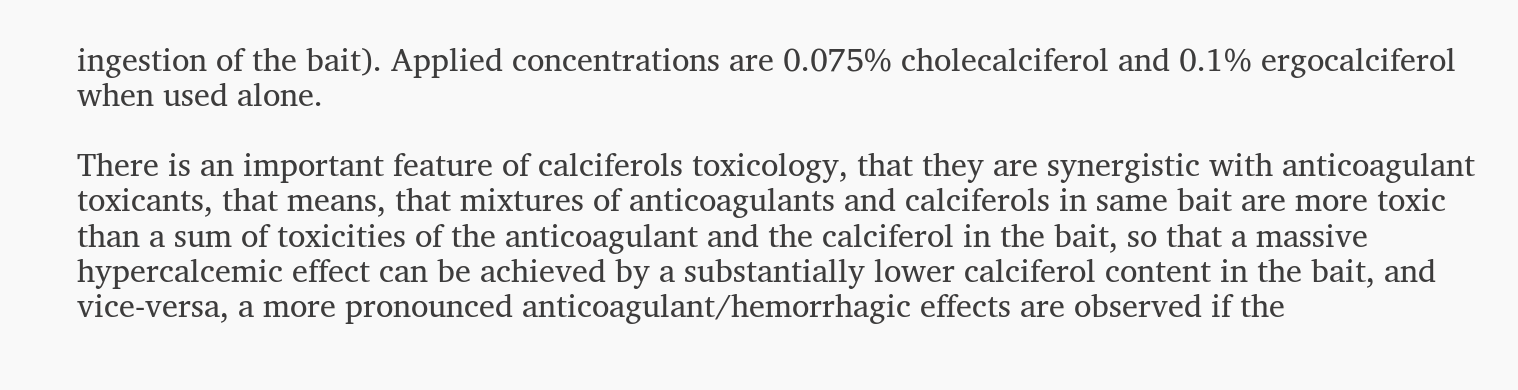ingestion of the bait). Applied concentrations are 0.075% cholecalciferol and 0.1% ergocalciferol when used alone.

There is an important feature of calciferols toxicology, that they are synergistic with anticoagulant toxicants, that means, that mixtures of anticoagulants and calciferols in same bait are more toxic than a sum of toxicities of the anticoagulant and the calciferol in the bait, so that a massive hypercalcemic effect can be achieved by a substantially lower calciferol content in the bait, and vice-versa, a more pronounced anticoagulant/hemorrhagic effects are observed if the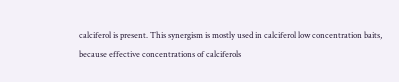calciferol is present. This synergism is mostly used in calciferol low concentration baits, because effective concentrations of calciferols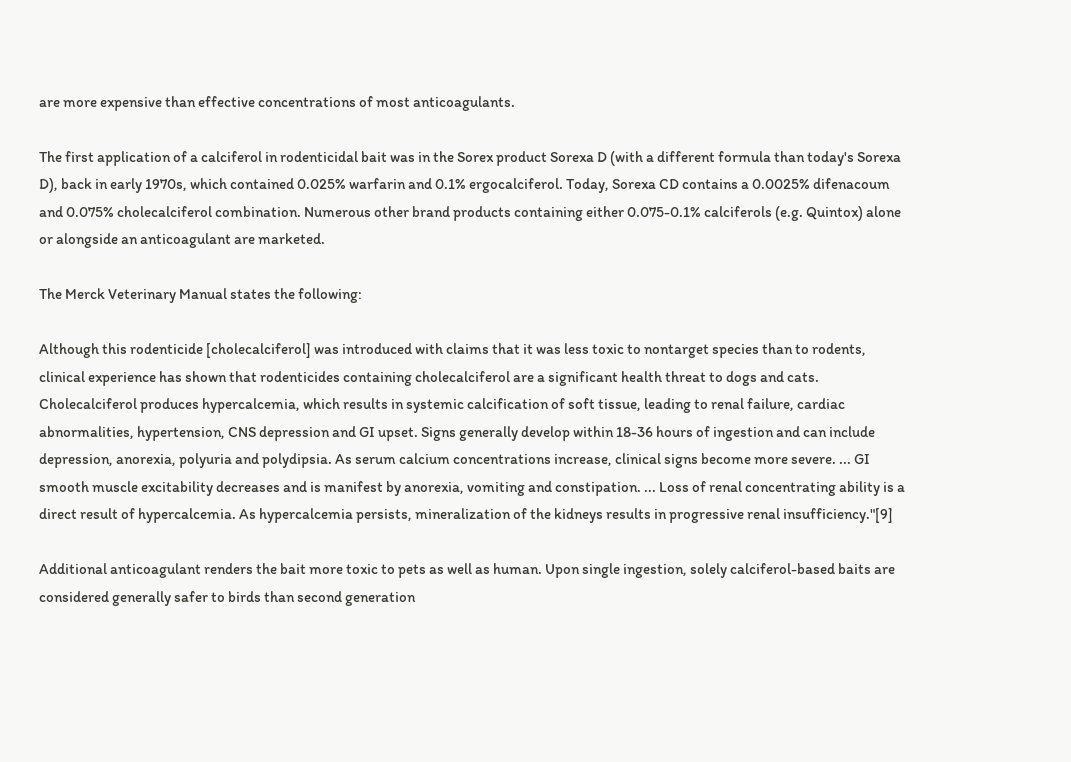are more expensive than effective concentrations of most anticoagulants.

The first application of a calciferol in rodenticidal bait was in the Sorex product Sorexa D (with a different formula than today's Sorexa D), back in early 1970s, which contained 0.025% warfarin and 0.1% ergocalciferol. Today, Sorexa CD contains a 0.0025% difenacoum and 0.075% cholecalciferol combination. Numerous other brand products containing either 0.075-0.1% calciferols (e.g. Quintox) alone or alongside an anticoagulant are marketed.

The Merck Veterinary Manual states the following:

Although this rodenticide [cholecalciferol] was introduced with claims that it was less toxic to nontarget species than to rodents, clinical experience has shown that rodenticides containing cholecalciferol are a significant health threat to dogs and cats. Cholecalciferol produces hypercalcemia, which results in systemic calcification of soft tissue, leading to renal failure, cardiac abnormalities, hypertension, CNS depression and GI upset. Signs generally develop within 18-36 hours of ingestion and can include depression, anorexia, polyuria and polydipsia. As serum calcium concentrations increase, clinical signs become more severe. ... GI smooth muscle excitability decreases and is manifest by anorexia, vomiting and constipation. ... Loss of renal concentrating ability is a direct result of hypercalcemia. As hypercalcemia persists, mineralization of the kidneys results in progressive renal insufficiency."[9]

Additional anticoagulant renders the bait more toxic to pets as well as human. Upon single ingestion, solely calciferol-based baits are considered generally safer to birds than second generation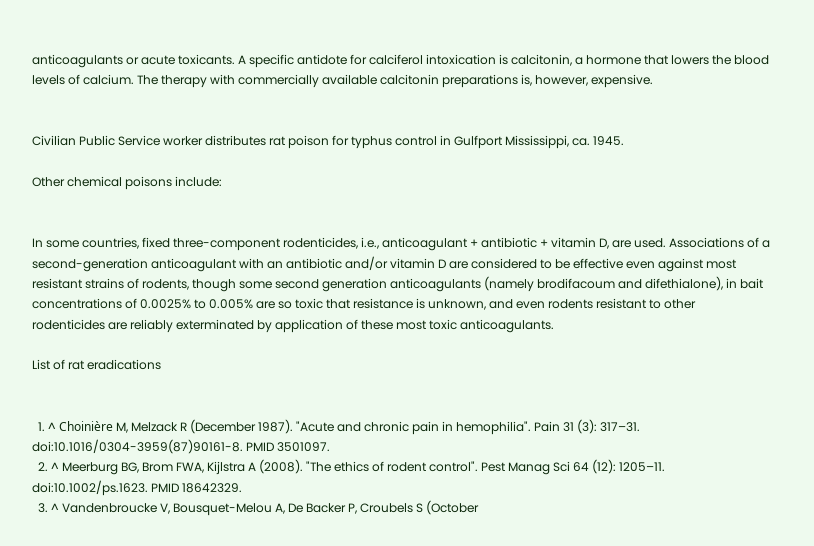anticoagulants or acute toxicants. A specific antidote for calciferol intoxication is calcitonin, a hormone that lowers the blood levels of calcium. The therapy with commercially available calcitonin preparations is, however, expensive.


Civilian Public Service worker distributes rat poison for typhus control in Gulfport Mississippi, ca. 1945.

Other chemical poisons include:


In some countries, fixed three-component rodenticides, i.e., anticoagulant + antibiotic + vitamin D, are used. Associations of a second-generation anticoagulant with an antibiotic and/or vitamin D are considered to be effective even against most resistant strains of rodents, though some second generation anticoagulants (namely brodifacoum and difethialone), in bait concentrations of 0.0025% to 0.005% are so toxic that resistance is unknown, and even rodents resistant to other rodenticides are reliably exterminated by application of these most toxic anticoagulants.

List of rat eradications


  1. ^ Choinière M, Melzack R (December 1987). "Acute and chronic pain in hemophilia". Pain 31 (3): 317–31. doi:10.1016/0304-3959(87)90161-8. PMID 3501097.
  2. ^ Meerburg BG, Brom FWA, Kijlstra A (2008). "The ethics of rodent control". Pest Manag Sci 64 (12): 1205–11. doi:10.1002/ps.1623. PMID 18642329.
  3. ^ Vandenbroucke V, Bousquet-Melou A, De Backer P, Croubels S (October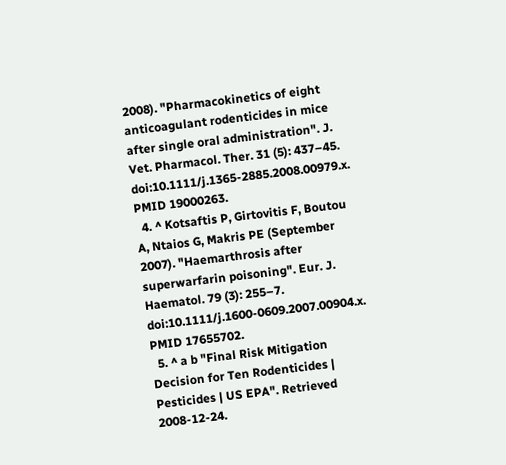2008). "Pharmacokinetics of eight anticoagulant rodenticides in mice after single oral administration". J. Vet. Pharmacol. Ther. 31 (5): 437–45. doi:10.1111/j.1365-2885.2008.00979.x. PMID 19000263.
  4. ^ Kotsaftis P, Girtovitis F, Boutou A, Ntaios G, Makris PE (September 2007). "Haemarthrosis after superwarfarin poisoning". Eur. J. Haematol. 79 (3): 255–7. doi:10.1111/j.1600-0609.2007.00904.x. PMID 17655702.
  5. ^ a b "Final Risk Mitigation Decision for Ten Rodenticides | Pesticides | US EPA". Retrieved 2008-12-24.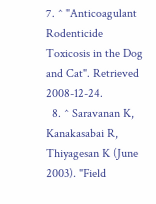7. ^ "Anticoagulant Rodenticide Toxicosis in the Dog and Cat". Retrieved 2008-12-24.
  8. ^ Saravanan K, Kanakasabai R, Thiyagesan K (June 2003). "Field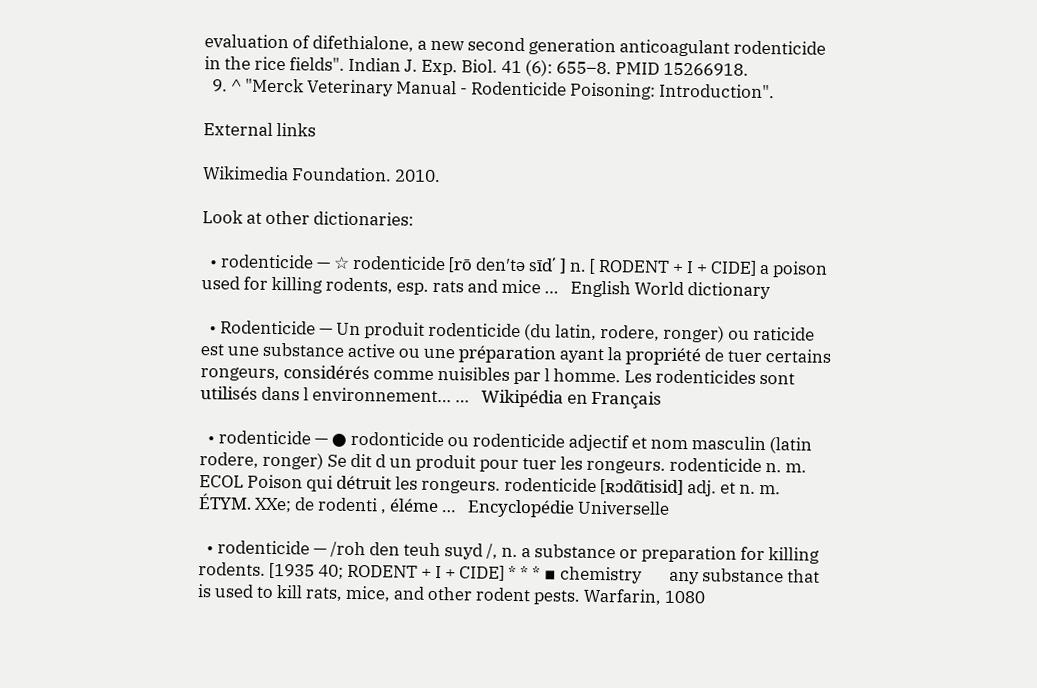evaluation of difethialone, a new second generation anticoagulant rodenticide in the rice fields". Indian J. Exp. Biol. 41 (6): 655–8. PMID 15266918.
  9. ^ "Merck Veterinary Manual - Rodenticide Poisoning: Introduction".

External links

Wikimedia Foundation. 2010.

Look at other dictionaries:

  • rodenticide — ☆ rodenticide [rō den′tə sīd΄ ] n. [ RODENT + I + CIDE] a poison used for killing rodents, esp. rats and mice …   English World dictionary

  • Rodenticide — Un produit rodenticide (du latin, rodere, ronger) ou raticide est une substance active ou une préparation ayant la propriété de tuer certains rongeurs, considérés comme nuisibles par l homme. Les rodenticides sont utilisés dans l environnement… …   Wikipédia en Français

  • rodenticide — ● rodonticide ou rodenticide adjectif et nom masculin (latin rodere, ronger) Se dit d un produit pour tuer les rongeurs. rodenticide n. m. ECOL Poison qui détruit les rongeurs. rodenticide [ʀɔdɑ̃tisid] adj. et n. m. ÉTYM. XXe; de rodenti , éléme …   Encyclopédie Universelle

  • rodenticide — /roh den teuh suyd /, n. a substance or preparation for killing rodents. [1935 40; RODENT + I + CIDE] * * * ▪ chemistry       any substance that is used to kill rats, mice, and other rodent pests. Warfarin, 1080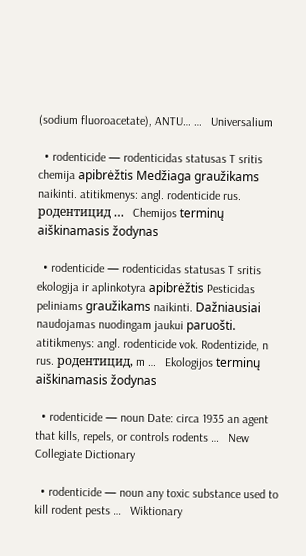(sodium fluoroacetate), ANTU… …   Universalium

  • rodenticide — rodenticidas statusas T sritis chemija apibrėžtis Medžiaga graužikams naikinti. atitikmenys: angl. rodenticide rus. родентицид …   Chemijos terminų aiškinamasis žodynas

  • rodenticide — rodenticidas statusas T sritis ekologija ir aplinkotyra apibrėžtis Pesticidas peliniams graužikams naikinti. Dažniausiai naudojamas nuodingam jaukui paruošti. atitikmenys: angl. rodenticide vok. Rodentizide, n rus. родентицид, m …   Ekologijos terminų aiškinamasis žodynas

  • rodenticide — noun Date: circa 1935 an agent that kills, repels, or controls rodents …   New Collegiate Dictionary

  • rodenticide — noun any toxic substance used to kill rodent pests …   Wiktionary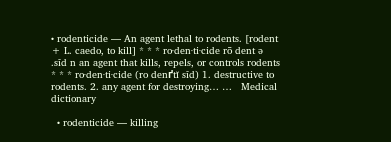• rodenticide — An agent lethal to rodents. [rodent + L. caedo, to kill] * * * ro·den·ti·cide rō dent ə .sīd n an agent that kills, repels, or controls rodents * * * ro·den·ti·cide (ro denґtĭ sīd) 1. destructive to rodents. 2. any agent for destroying… …   Medical dictionary

  • rodenticide — killing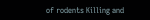of rodents Killing and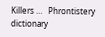Killers …   Phrontistery dictionary